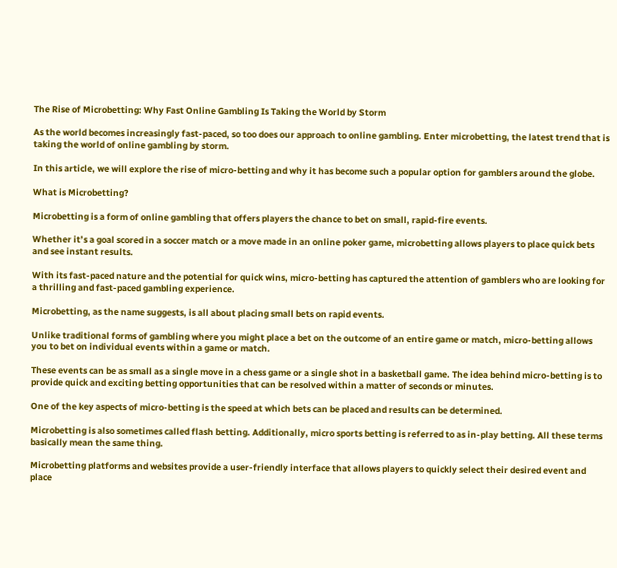The Rise of Microbetting: Why Fast Online Gambling Is Taking the World by Storm

As the world becomes increasingly fast-paced, so too does our approach to online gambling. Enter microbetting, the latest trend that is taking the world of online gambling by storm.

In this article, we will explore the rise of micro-betting and why it has become such a popular option for gamblers around the globe.

What is Microbetting?

Microbetting is a form of online gambling that offers players the chance to bet on small, rapid-fire events.

Whether it’s a goal scored in a soccer match or a move made in an online poker game, microbetting allows players to place quick bets and see instant results.

With its fast-paced nature and the potential for quick wins, micro-betting has captured the attention of gamblers who are looking for a thrilling and fast-paced gambling experience.

Microbetting, as the name suggests, is all about placing small bets on rapid events.

Unlike traditional forms of gambling where you might place a bet on the outcome of an entire game or match, micro-betting allows you to bet on individual events within a game or match.

These events can be as small as a single move in a chess game or a single shot in a basketball game. The idea behind micro-betting is to provide quick and exciting betting opportunities that can be resolved within a matter of seconds or minutes.

One of the key aspects of micro-betting is the speed at which bets can be placed and results can be determined.

Microbetting is also sometimes called flash betting. Additionally, micro sports betting is referred to as in-play betting. All these terms basically mean the same thing.

Microbetting platforms and websites provide a user-friendly interface that allows players to quickly select their desired event and place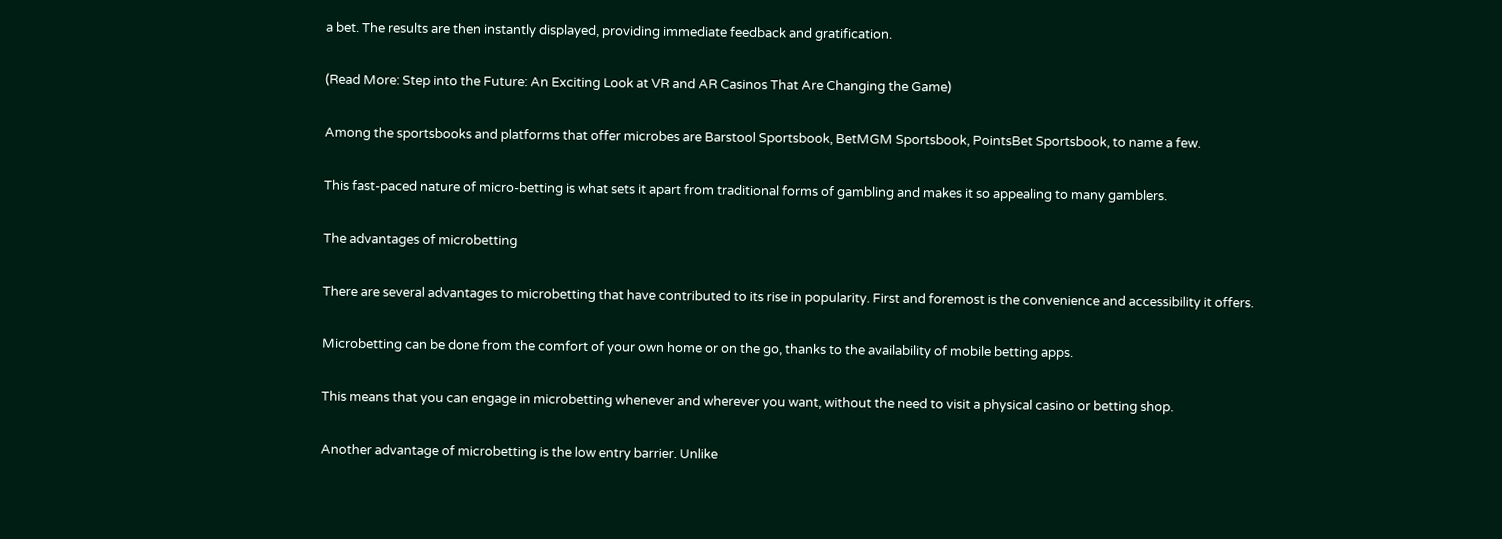a bet. The results are then instantly displayed, providing immediate feedback and gratification.

(Read More: Step into the Future: An Exciting Look at VR and AR Casinos That Are Changing the Game)

Among the sportsbooks and platforms that offer microbes are Barstool Sportsbook, BetMGM Sportsbook, PointsBet Sportsbook, to name a few.

This fast-paced nature of micro-betting is what sets it apart from traditional forms of gambling and makes it so appealing to many gamblers.

The advantages of microbetting

There are several advantages to microbetting that have contributed to its rise in popularity. First and foremost is the convenience and accessibility it offers.

Microbetting can be done from the comfort of your own home or on the go, thanks to the availability of mobile betting apps.

This means that you can engage in microbetting whenever and wherever you want, without the need to visit a physical casino or betting shop.

Another advantage of microbetting is the low entry barrier. Unlike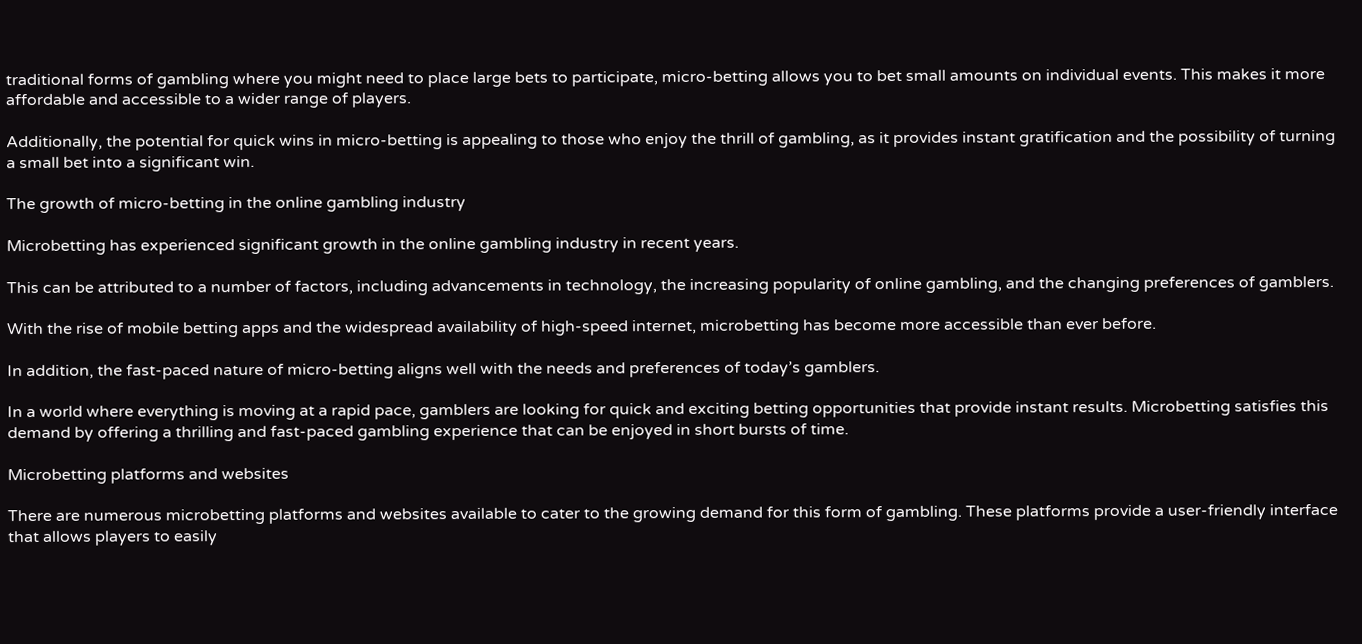traditional forms of gambling where you might need to place large bets to participate, micro-betting allows you to bet small amounts on individual events. This makes it more affordable and accessible to a wider range of players.

Additionally, the potential for quick wins in micro-betting is appealing to those who enjoy the thrill of gambling, as it provides instant gratification and the possibility of turning a small bet into a significant win.

The growth of micro-betting in the online gambling industry

Microbetting has experienced significant growth in the online gambling industry in recent years.

This can be attributed to a number of factors, including advancements in technology, the increasing popularity of online gambling, and the changing preferences of gamblers.

With the rise of mobile betting apps and the widespread availability of high-speed internet, microbetting has become more accessible than ever before.

In addition, the fast-paced nature of micro-betting aligns well with the needs and preferences of today’s gamblers.

In a world where everything is moving at a rapid pace, gamblers are looking for quick and exciting betting opportunities that provide instant results. Microbetting satisfies this demand by offering a thrilling and fast-paced gambling experience that can be enjoyed in short bursts of time.

Microbetting platforms and websites

There are numerous microbetting platforms and websites available to cater to the growing demand for this form of gambling. These platforms provide a user-friendly interface that allows players to easily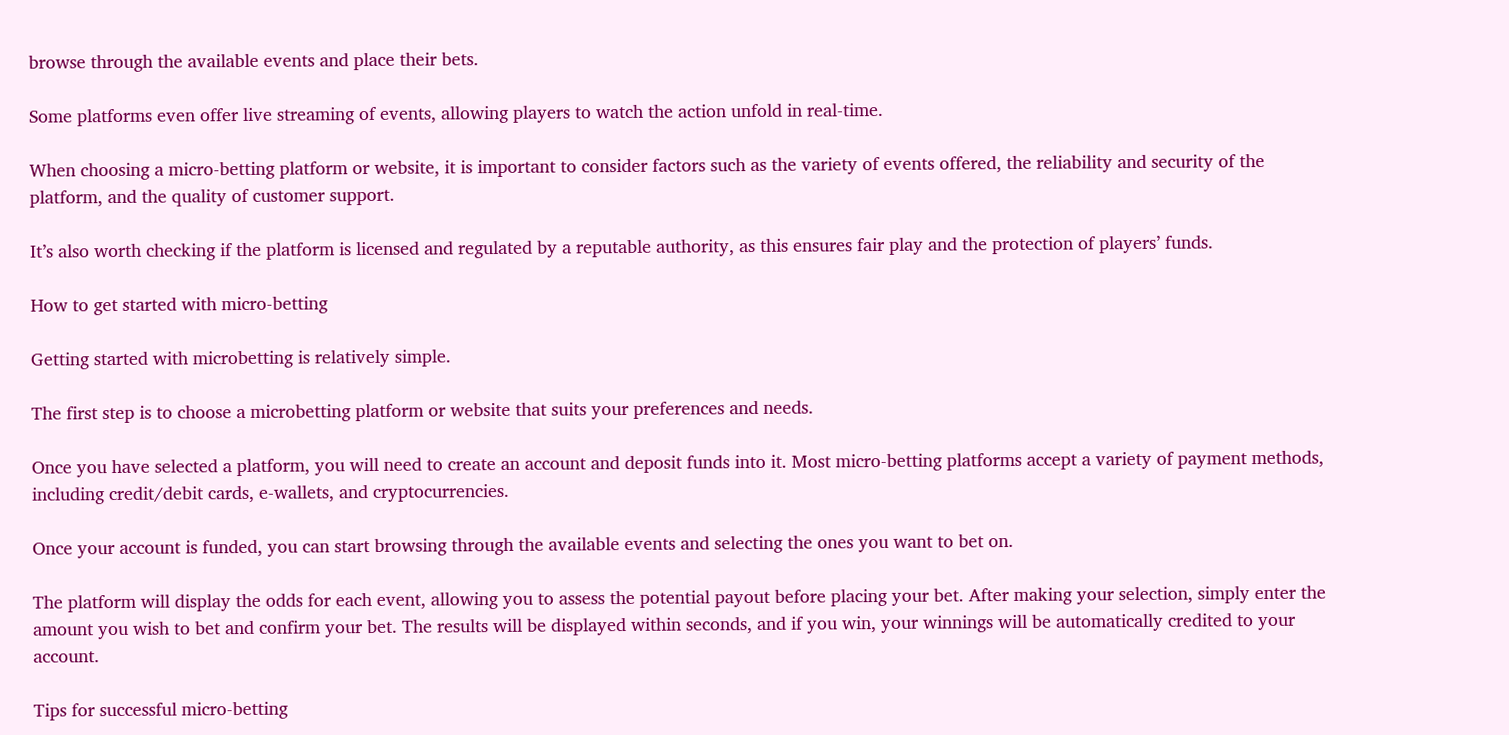browse through the available events and place their bets.

Some platforms even offer live streaming of events, allowing players to watch the action unfold in real-time.

When choosing a micro-betting platform or website, it is important to consider factors such as the variety of events offered, the reliability and security of the platform, and the quality of customer support.

It’s also worth checking if the platform is licensed and regulated by a reputable authority, as this ensures fair play and the protection of players’ funds.

How to get started with micro-betting

Getting started with microbetting is relatively simple.

The first step is to choose a microbetting platform or website that suits your preferences and needs.

Once you have selected a platform, you will need to create an account and deposit funds into it. Most micro-betting platforms accept a variety of payment methods, including credit/debit cards, e-wallets, and cryptocurrencies.

Once your account is funded, you can start browsing through the available events and selecting the ones you want to bet on.

The platform will display the odds for each event, allowing you to assess the potential payout before placing your bet. After making your selection, simply enter the amount you wish to bet and confirm your bet. The results will be displayed within seconds, and if you win, your winnings will be automatically credited to your account.

Tips for successful micro-betting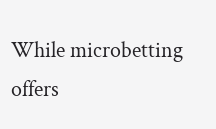While microbetting offers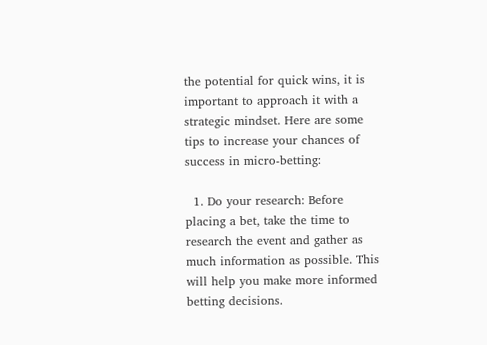the potential for quick wins, it is important to approach it with a strategic mindset. Here are some tips to increase your chances of success in micro-betting:

  1. Do your research: Before placing a bet, take the time to research the event and gather as much information as possible. This will help you make more informed betting decisions.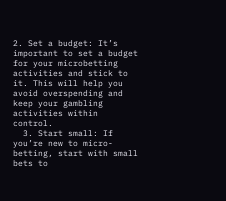2. Set a budget: It’s important to set a budget for your microbetting activities and stick to it. This will help you avoid overspending and keep your gambling activities within control.
  3. Start small: If you’re new to micro-betting, start with small bets to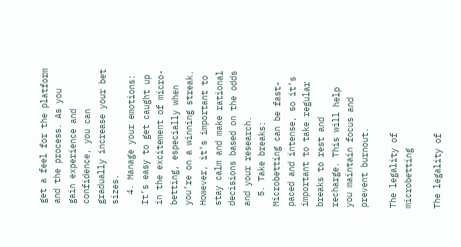get a feel for the platform and the process. As you gain experience and confidence, you can gradually increase your bet sizes.
  4. Manage your emotions: It’s easy to get caught up in the excitement of micro-betting, especially when you’re on a winning streak. However, it’s important to stay calm and make rational decisions based on the odds and your research.
  5. Take breaks: Microbetting can be fast-paced and intense, so it’s important to take regular breaks to rest and recharge. This will help you maintain focus and prevent burnout.

The legality of microbetting

The legality of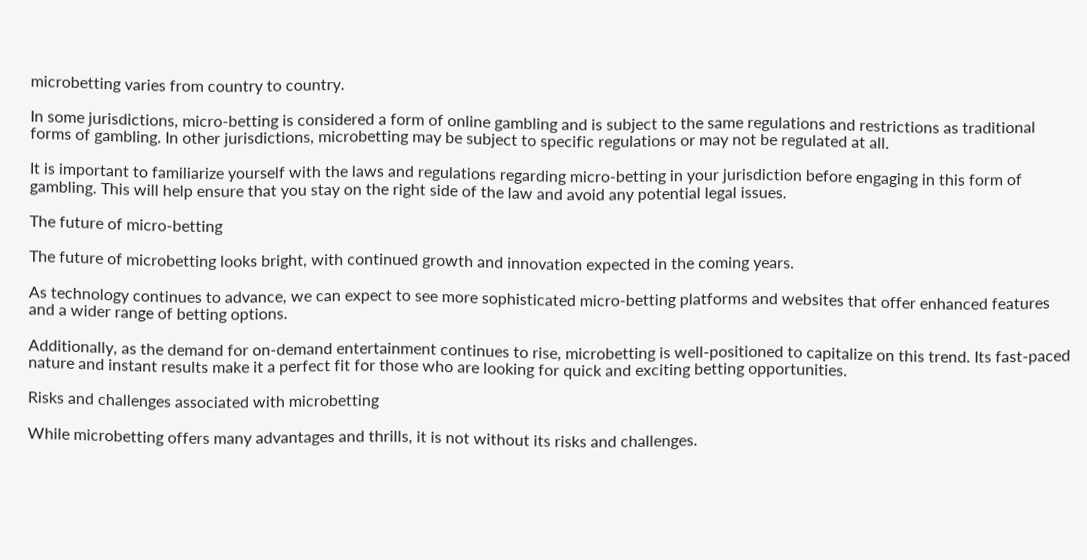microbetting varies from country to country.

In some jurisdictions, micro-betting is considered a form of online gambling and is subject to the same regulations and restrictions as traditional forms of gambling. In other jurisdictions, microbetting may be subject to specific regulations or may not be regulated at all.

It is important to familiarize yourself with the laws and regulations regarding micro-betting in your jurisdiction before engaging in this form of gambling. This will help ensure that you stay on the right side of the law and avoid any potential legal issues.

The future of micro-betting

The future of microbetting looks bright, with continued growth and innovation expected in the coming years.

As technology continues to advance, we can expect to see more sophisticated micro-betting platforms and websites that offer enhanced features and a wider range of betting options.

Additionally, as the demand for on-demand entertainment continues to rise, microbetting is well-positioned to capitalize on this trend. Its fast-paced nature and instant results make it a perfect fit for those who are looking for quick and exciting betting opportunities.

Risks and challenges associated with microbetting

While microbetting offers many advantages and thrills, it is not without its risks and challenges.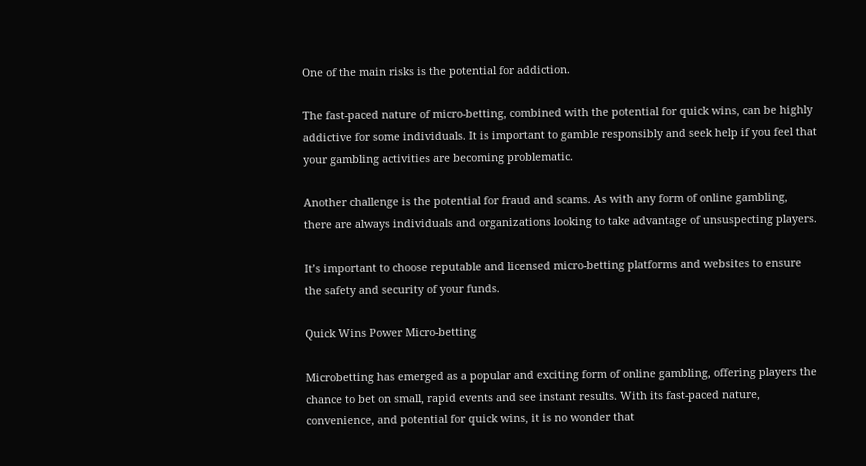One of the main risks is the potential for addiction.

The fast-paced nature of micro-betting, combined with the potential for quick wins, can be highly addictive for some individuals. It is important to gamble responsibly and seek help if you feel that your gambling activities are becoming problematic.

Another challenge is the potential for fraud and scams. As with any form of online gambling, there are always individuals and organizations looking to take advantage of unsuspecting players.

It’s important to choose reputable and licensed micro-betting platforms and websites to ensure the safety and security of your funds.

Quick Wins Power Micro-betting

Microbetting has emerged as a popular and exciting form of online gambling, offering players the chance to bet on small, rapid events and see instant results. With its fast-paced nature, convenience, and potential for quick wins, it is no wonder that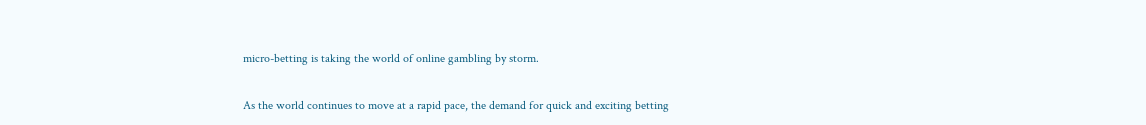micro-betting is taking the world of online gambling by storm.

As the world continues to move at a rapid pace, the demand for quick and exciting betting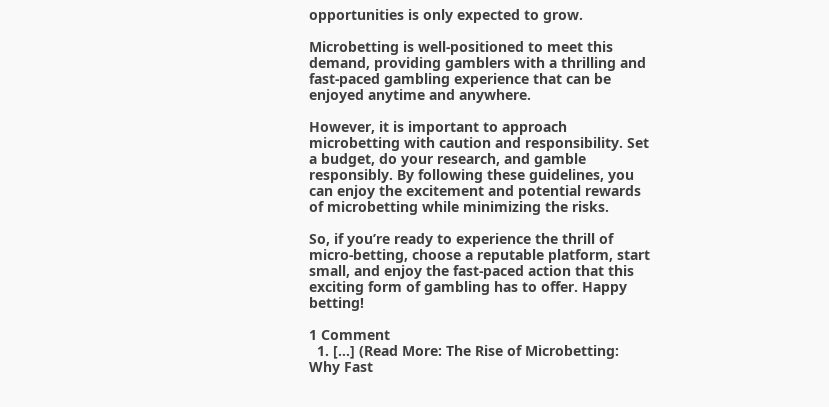opportunities is only expected to grow.

Microbetting is well-positioned to meet this demand, providing gamblers with a thrilling and fast-paced gambling experience that can be enjoyed anytime and anywhere.

However, it is important to approach microbetting with caution and responsibility. Set a budget, do your research, and gamble responsibly. By following these guidelines, you can enjoy the excitement and potential rewards of microbetting while minimizing the risks.

So, if you’re ready to experience the thrill of micro-betting, choose a reputable platform, start small, and enjoy the fast-paced action that this exciting form of gambling has to offer. Happy betting!

1 Comment
  1. […] (Read More: The Rise of Microbetting: Why Fast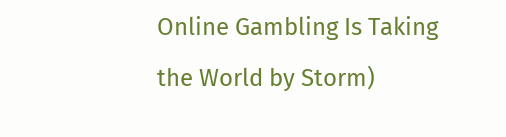Online Gambling Is Taking the World by Storm)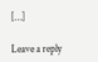[…]

Leave a reply